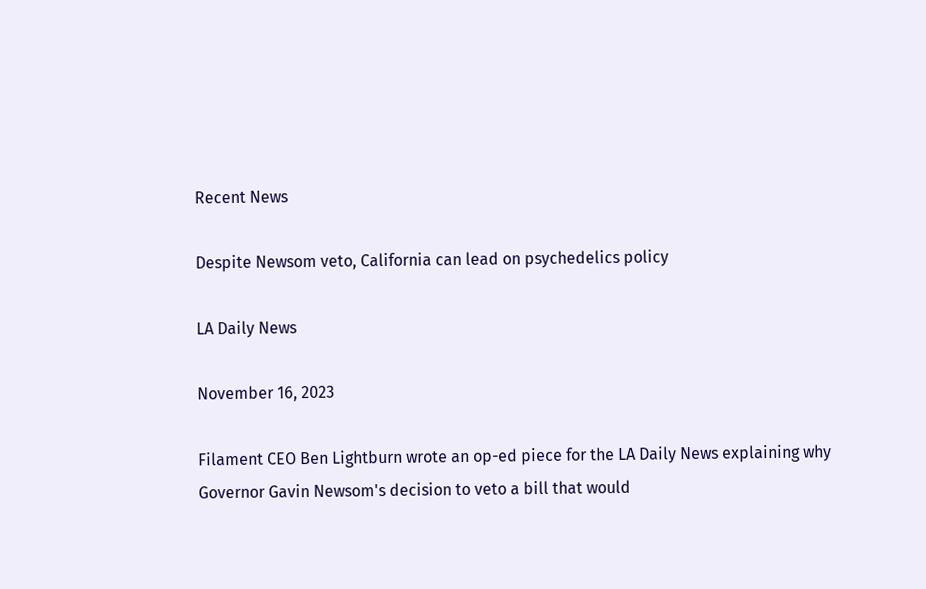Recent News

Despite Newsom veto, California can lead on psychedelics policy

LA Daily News

November 16, 2023

Filament CEO Ben Lightburn wrote an op-ed piece for the LA Daily News explaining why Governor Gavin Newsom's decision to veto a bill that would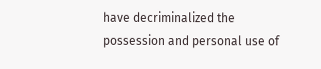have decriminalized the possession and personal use of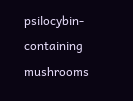psilocybin-containing mushrooms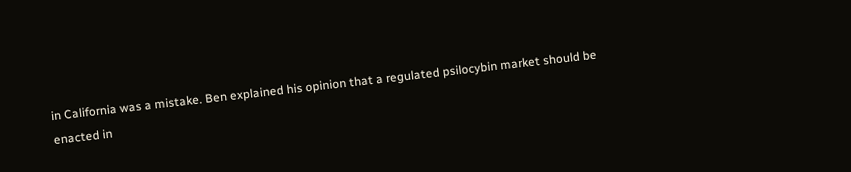in California was a mistake. Ben explained his opinion that a regulated psilocybin market should be enacted in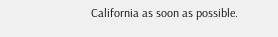California as soon as possible.